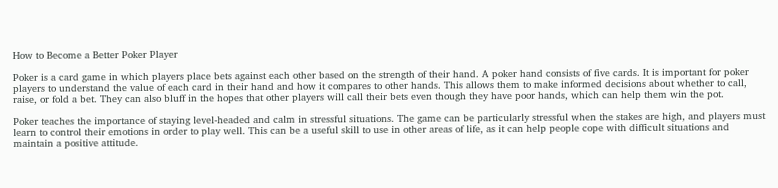How to Become a Better Poker Player

Poker is a card game in which players place bets against each other based on the strength of their hand. A poker hand consists of five cards. It is important for poker players to understand the value of each card in their hand and how it compares to other hands. This allows them to make informed decisions about whether to call, raise, or fold a bet. They can also bluff in the hopes that other players will call their bets even though they have poor hands, which can help them win the pot.

Poker teaches the importance of staying level-headed and calm in stressful situations. The game can be particularly stressful when the stakes are high, and players must learn to control their emotions in order to play well. This can be a useful skill to use in other areas of life, as it can help people cope with difficult situations and maintain a positive attitude.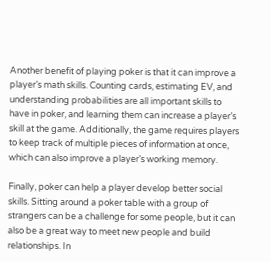Another benefit of playing poker is that it can improve a player’s math skills. Counting cards, estimating EV, and understanding probabilities are all important skills to have in poker, and learning them can increase a player’s skill at the game. Additionally, the game requires players to keep track of multiple pieces of information at once, which can also improve a player’s working memory.

Finally, poker can help a player develop better social skills. Sitting around a poker table with a group of strangers can be a challenge for some people, but it can also be a great way to meet new people and build relationships. In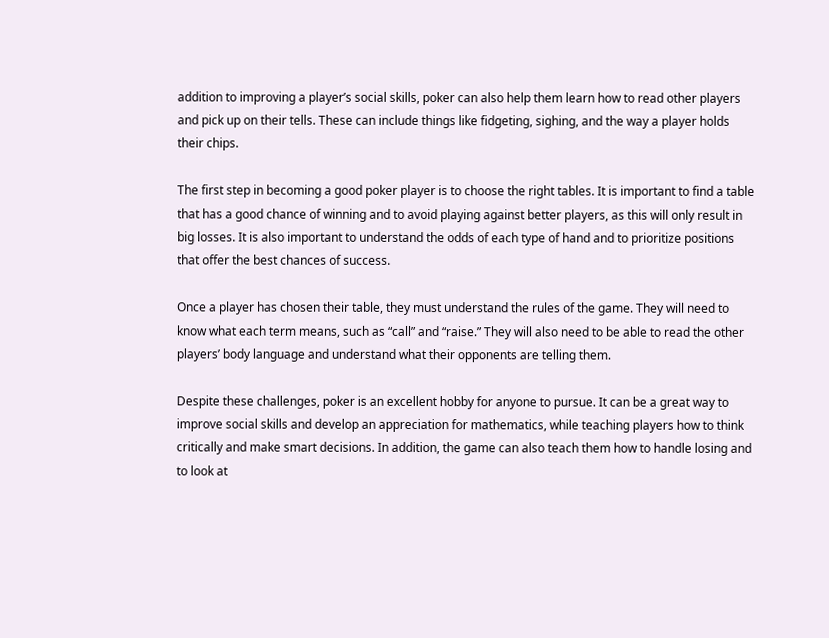addition to improving a player’s social skills, poker can also help them learn how to read other players and pick up on their tells. These can include things like fidgeting, sighing, and the way a player holds their chips.

The first step in becoming a good poker player is to choose the right tables. It is important to find a table that has a good chance of winning and to avoid playing against better players, as this will only result in big losses. It is also important to understand the odds of each type of hand and to prioritize positions that offer the best chances of success.

Once a player has chosen their table, they must understand the rules of the game. They will need to know what each term means, such as “call” and “raise.” They will also need to be able to read the other players’ body language and understand what their opponents are telling them.

Despite these challenges, poker is an excellent hobby for anyone to pursue. It can be a great way to improve social skills and develop an appreciation for mathematics, while teaching players how to think critically and make smart decisions. In addition, the game can also teach them how to handle losing and to look at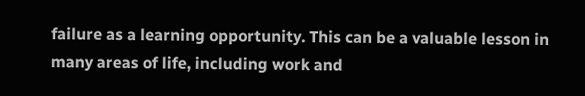failure as a learning opportunity. This can be a valuable lesson in many areas of life, including work and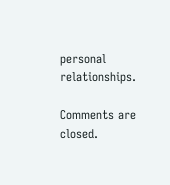personal relationships.

Comments are closed.